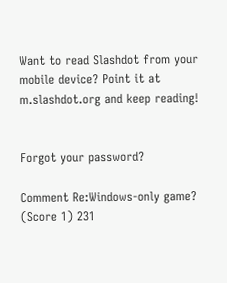Want to read Slashdot from your mobile device? Point it at m.slashdot.org and keep reading!


Forgot your password?

Comment Re:Windows-only game? (Score 1) 231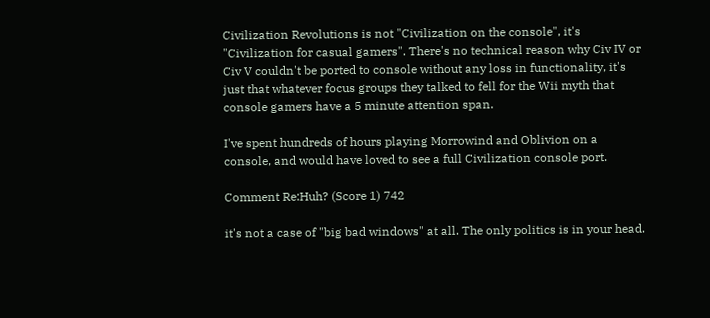Civilization Revolutions is not "Civilization on the console", it's "Civilization for casual gamers". There's no technical reason why Civ IV or Civ V couldn't be ported to console without any loss in functionality, it's just that whatever focus groups they talked to fell for the Wii myth that console gamers have a 5 minute attention span.

I've spent hundreds of hours playing Morrowind and Oblivion on a console, and would have loved to see a full Civilization console port.

Comment Re:Huh? (Score 1) 742

it's not a case of "big bad windows" at all. The only politics is in your head.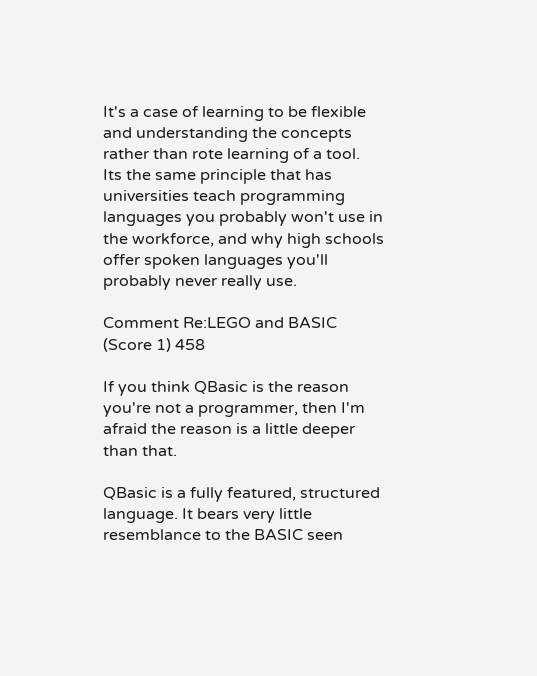It's a case of learning to be flexible and understanding the concepts rather than rote learning of a tool.
Its the same principle that has universities teach programming languages you probably won't use in the workforce, and why high schools offer spoken languages you'll probably never really use.

Comment Re:LEGO and BASIC (Score 1) 458

If you think QBasic is the reason you're not a programmer, then I'm afraid the reason is a little deeper than that.

QBasic is a fully featured, structured language. It bears very little resemblance to the BASIC seen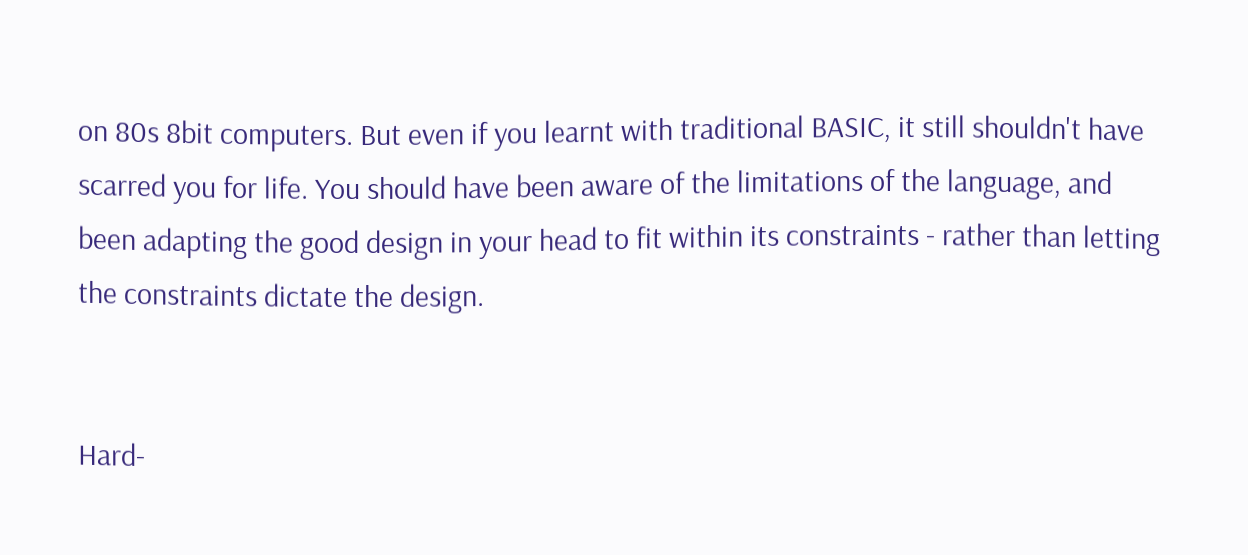on 80s 8bit computers. But even if you learnt with traditional BASIC, it still shouldn't have scarred you for life. You should have been aware of the limitations of the language, and been adapting the good design in your head to fit within its constraints - rather than letting the constraints dictate the design.


Hard-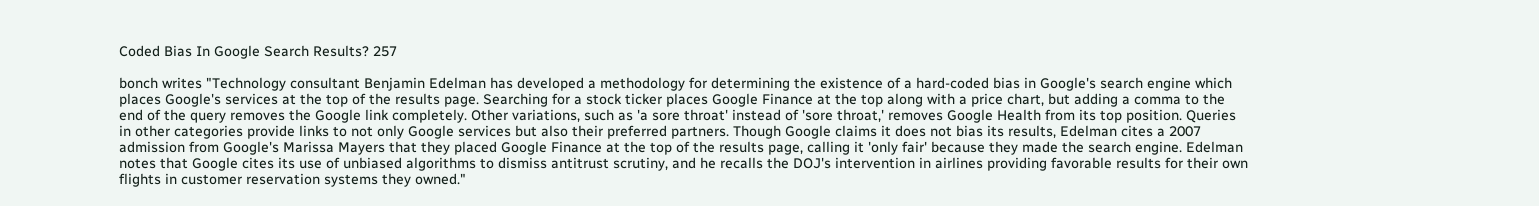Coded Bias In Google Search Results? 257

bonch writes "Technology consultant Benjamin Edelman has developed a methodology for determining the existence of a hard-coded bias in Google's search engine which places Google's services at the top of the results page. Searching for a stock ticker places Google Finance at the top along with a price chart, but adding a comma to the end of the query removes the Google link completely. Other variations, such as 'a sore throat' instead of 'sore throat,' removes Google Health from its top position. Queries in other categories provide links to not only Google services but also their preferred partners. Though Google claims it does not bias its results, Edelman cites a 2007 admission from Google's Marissa Mayers that they placed Google Finance at the top of the results page, calling it 'only fair' because they made the search engine. Edelman notes that Google cites its use of unbiased algorithms to dismiss antitrust scrutiny, and he recalls the DOJ's intervention in airlines providing favorable results for their own flights in customer reservation systems they owned."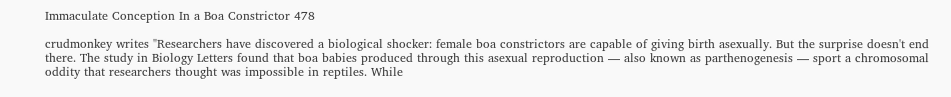Immaculate Conception In a Boa Constrictor 478

crudmonkey writes "Researchers have discovered a biological shocker: female boa constrictors are capable of giving birth asexually. But the surprise doesn't end there. The study in Biology Letters found that boa babies produced through this asexual reproduction — also known as parthenogenesis — sport a chromosomal oddity that researchers thought was impossible in reptiles. While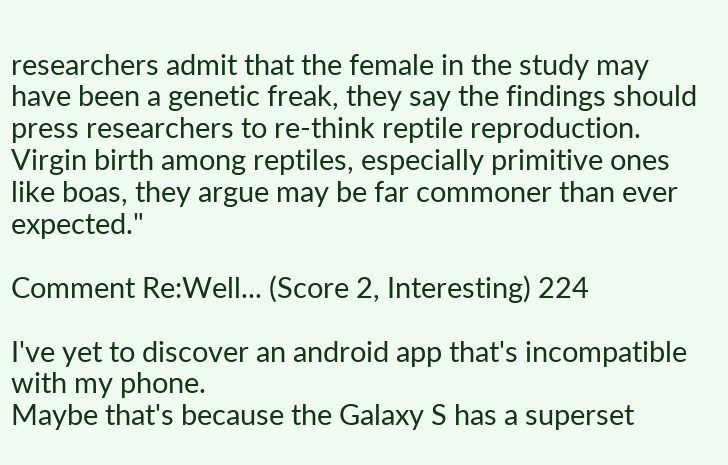researchers admit that the female in the study may have been a genetic freak, they say the findings should press researchers to re-think reptile reproduction. Virgin birth among reptiles, especially primitive ones like boas, they argue may be far commoner than ever expected."

Comment Re:Well... (Score 2, Interesting) 224

I've yet to discover an android app that's incompatible with my phone.
Maybe that's because the Galaxy S has a superset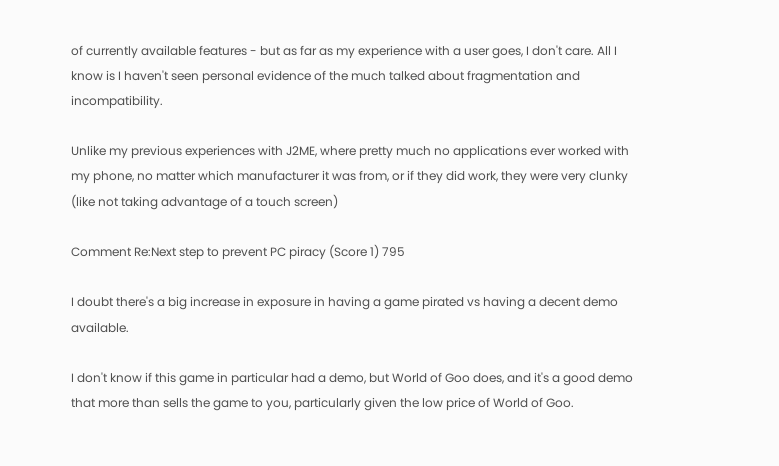of currently available features - but as far as my experience with a user goes, I don't care. All I know is I haven't seen personal evidence of the much talked about fragmentation and incompatibility.

Unlike my previous experiences with J2ME, where pretty much no applications ever worked with my phone, no matter which manufacturer it was from, or if they did work, they were very clunky (like not taking advantage of a touch screen)

Comment Re:Next step to prevent PC piracy (Score 1) 795

I doubt there's a big increase in exposure in having a game pirated vs having a decent demo available.

I don't know if this game in particular had a demo, but World of Goo does, and it's a good demo that more than sells the game to you, particularly given the low price of World of Goo.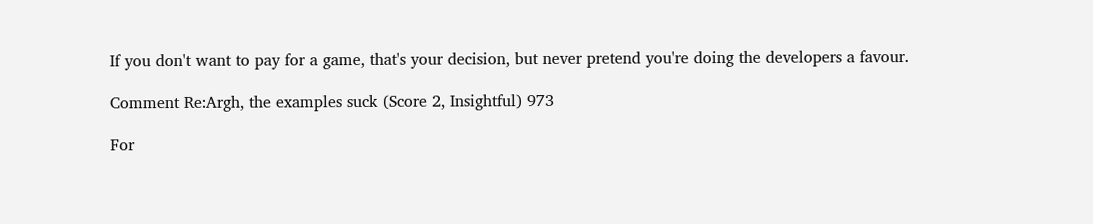If you don't want to pay for a game, that's your decision, but never pretend you're doing the developers a favour.

Comment Re:Argh, the examples suck (Score 2, Insightful) 973

For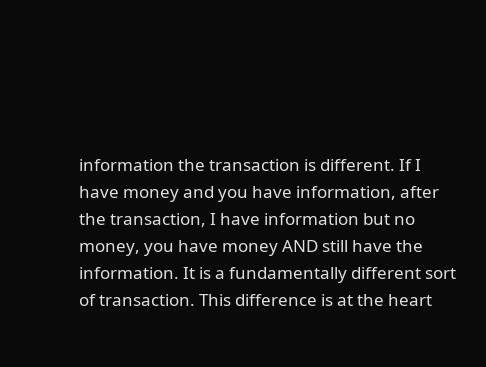information the transaction is different. If I have money and you have information, after the transaction, I have information but no money, you have money AND still have the information. It is a fundamentally different sort of transaction. This difference is at the heart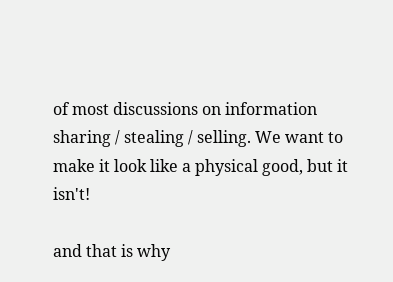of most discussions on information sharing / stealing / selling. We want to make it look like a physical good, but it isn't!

and that is why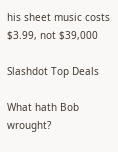his sheet music costs $3.99, not $39,000

Slashdot Top Deals

What hath Bob wrought?